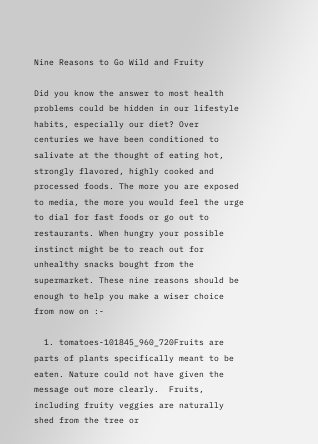Nine Reasons to Go Wild and Fruity

Did you know the answer to most health problems could be hidden in our lifestyle habits, especially our diet? Over centuries we have been conditioned to salivate at the thought of eating hot, strongly flavored, highly cooked and processed foods. The more you are exposed to media, the more you would feel the urge to dial for fast foods or go out to restaurants. When hungry your possible instinct might be to reach out for unhealthy snacks bought from the supermarket. These nine reasons should be enough to help you make a wiser choice from now on :-

  1. tomatoes-101845_960_720Fruits are parts of plants specifically meant to be eaten. Nature could not have given the message out more clearly.  Fruits, including fruity veggies are naturally shed from the tree or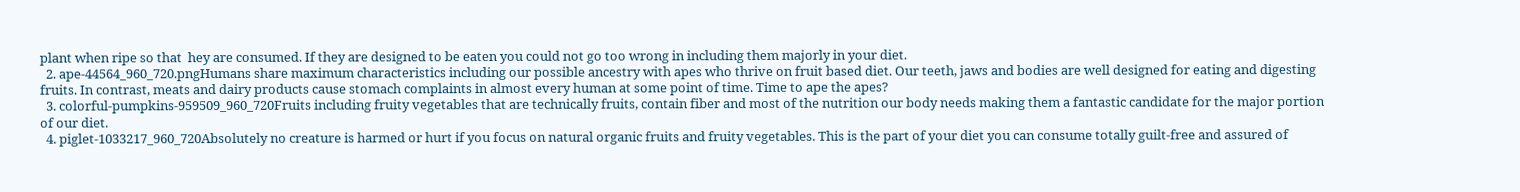plant when ripe so that  hey are consumed. If they are designed to be eaten you could not go too wrong in including them majorly in your diet.
  2. ape-44564_960_720.pngHumans share maximum characteristics including our possible ancestry with apes who thrive on fruit based diet. Our teeth, jaws and bodies are well designed for eating and digesting fruits. In contrast, meats and dairy products cause stomach complaints in almost every human at some point of time. Time to ape the apes?
  3. colorful-pumpkins-959509_960_720Fruits including fruity vegetables that are technically fruits, contain fiber and most of the nutrition our body needs making them a fantastic candidate for the major portion of our diet.
  4. piglet-1033217_960_720Absolutely no creature is harmed or hurt if you focus on natural organic fruits and fruity vegetables. This is the part of your diet you can consume totally guilt-free and assured of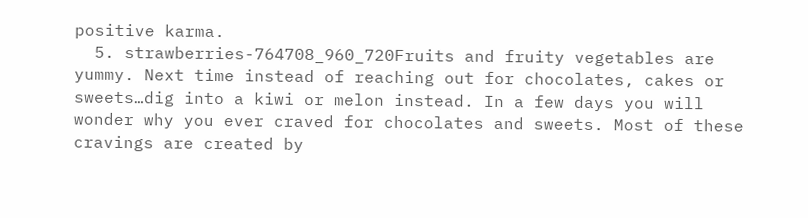positive karma.
  5. strawberries-764708_960_720Fruits and fruity vegetables are yummy. Next time instead of reaching out for chocolates, cakes or sweets…dig into a kiwi or melon instead. In a few days you will wonder why you ever craved for chocolates and sweets. Most of these cravings are created by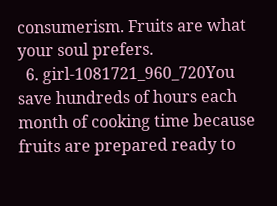consumerism. Fruits are what your soul prefers.
  6. girl-1081721_960_720You save hundreds of hours each month of cooking time because fruits are prepared ready to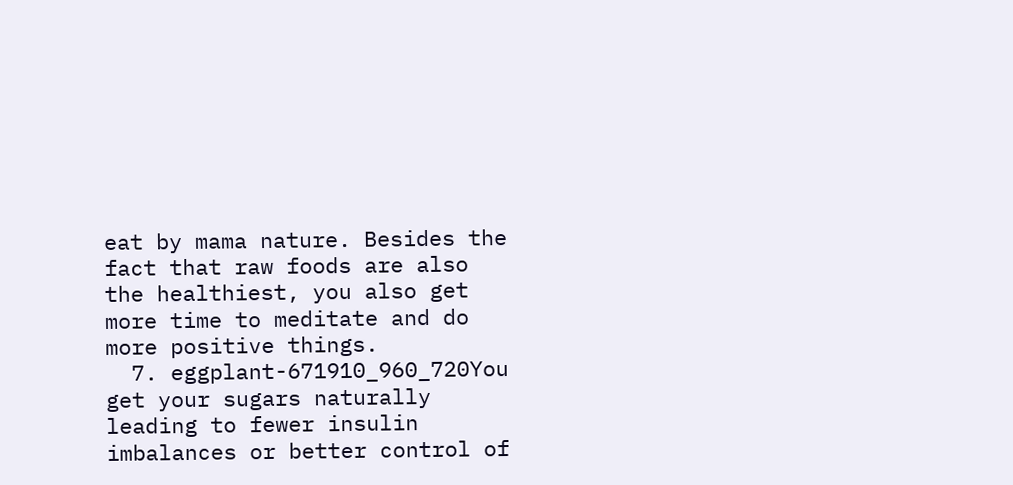eat by mama nature. Besides the fact that raw foods are also the healthiest, you also get more time to meditate and do more positive things.
  7. eggplant-671910_960_720You get your sugars naturally leading to fewer insulin imbalances or better control of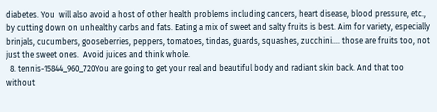diabetes. You  will also avoid a host of other health problems including cancers, heart disease, blood pressure, etc., by cutting down on unhealthy carbs and fats. Eating a mix of sweet and salty fruits is best. Aim for variety, especially brinjals, cucumbers, gooseberries, peppers, tomatoes, tindas, guards, squashes, zucchini…. those are fruits too, not just the sweet ones.  Avoid juices and think whole.
  8. tennis-15844_960_720You are going to get your real and beautiful body and radiant skin back. And that too without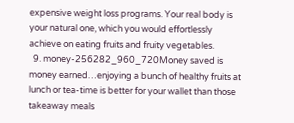expensive weight loss programs. Your real body is your natural one, which you would effortlessly achieve on eating fruits and fruity vegetables.
  9. money-256282_960_720Money saved is money earned…enjoying a bunch of healthy fruits at lunch or tea-time is better for your wallet than those takeaway meals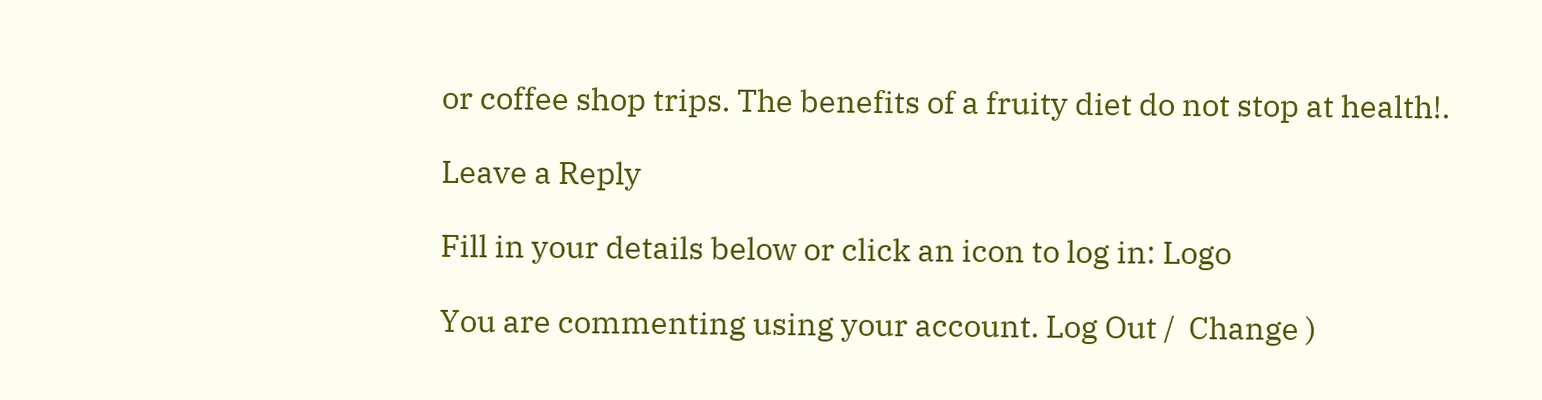or coffee shop trips. The benefits of a fruity diet do not stop at health!.

Leave a Reply

Fill in your details below or click an icon to log in: Logo

You are commenting using your account. Log Out /  Change )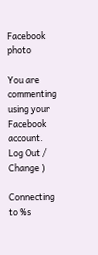Facebook photo

You are commenting using your Facebook account. Log Out /  Change )

Connecting to %s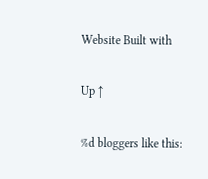Website Built with

Up ↑

%d bloggers like this: